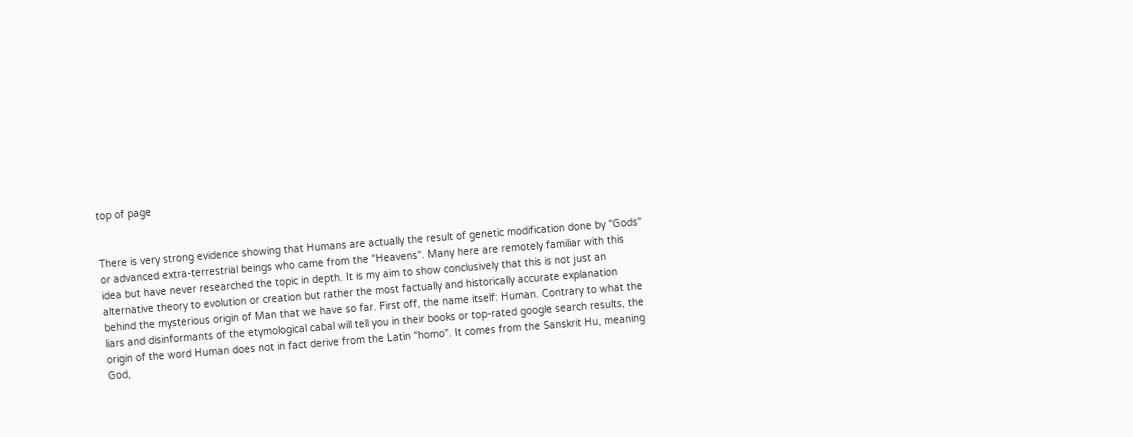top of page


There is very strong evidence showing that Humans are actually the result of genetic modification done by "Gods" or advanced extra-terrestrial beings who came from the "Heavens". Many here are remotely familiar with this idea but have never researched the topic in depth. It is my aim to show conclusively that this is not just an alternative theory to evolution or creation but rather the most factually and historically accurate explanation behind the mysterious origin of Man that we have so far. First off, the name itself: Human. Contrary to what the liars and disinformants of the etymological cabal will tell you in their books or top-rated google search results, the origin of the word Human does not in fact derive from the Latin "homo". It comes from the Sanskrit Hu, meaning God,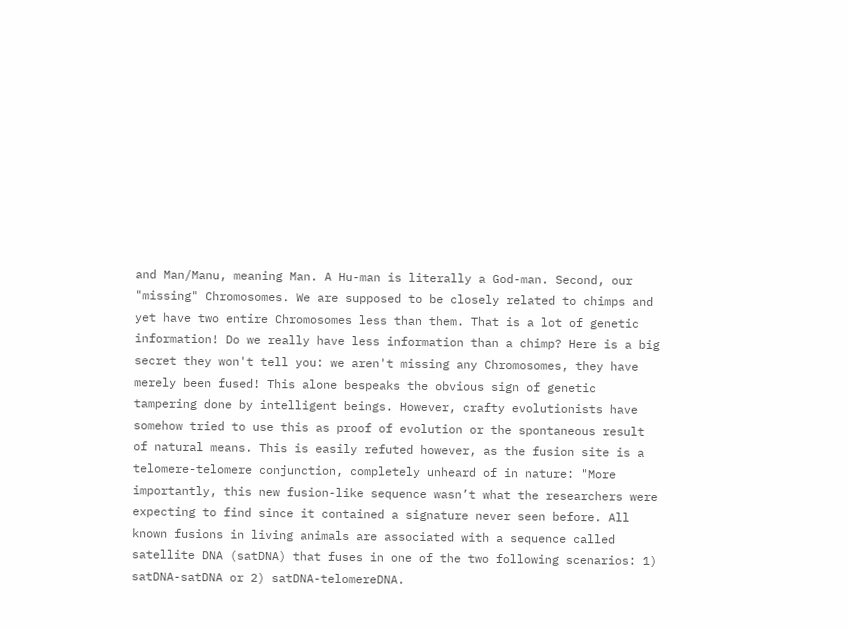and Man/Manu, meaning Man. A Hu-man is literally a God-man. Second, our "missing" Chromosomes. We are supposed to be closely related to chimps and yet have two entire Chromosomes less than them. That is a lot of genetic information! Do we really have less information than a chimp? Here is a big secret they won't tell you: we aren't missing any Chromosomes, they have merely been fused! This alone bespeaks the obvious sign of genetic tampering done by intelligent beings. However, crafty evolutionists have somehow tried to use this as proof of evolution or the spontaneous result of natural means. This is easily refuted however, as the fusion site is a telomere-telomere conjunction, completely unheard of in nature: "More importantly, this new fusion-like sequence wasn’t what the researchers were expecting to find since it contained a signature never seen before. All known fusions in living animals are associated with a sequence called satellite DNA (satDNA) that fuses in one of the two following scenarios: 1) satDNA-satDNA or 2) satDNA-telomereDNA.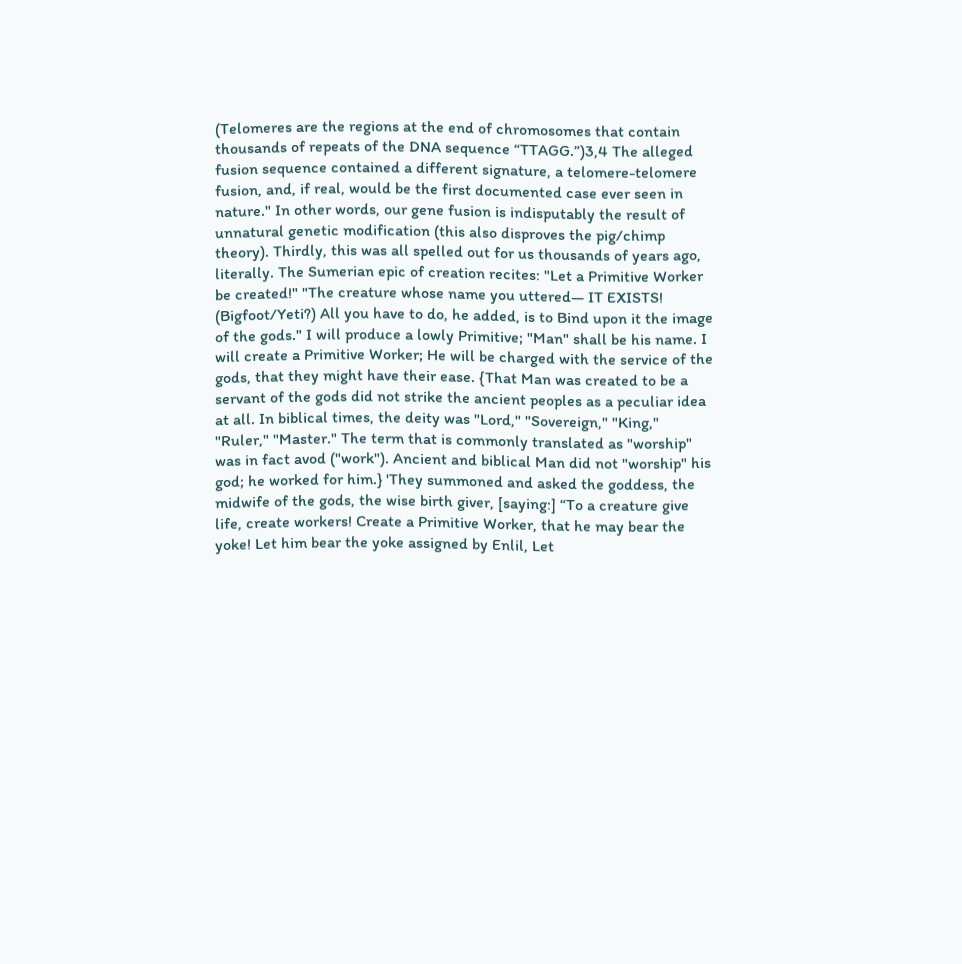(Telomeres are the regions at the end of chromosomes that contain thousands of repeats of the DNA sequence “TTAGG.”)3,4 The alleged fusion sequence contained a different signature, a telomere-telomere fusion, and, if real, would be the first documented case ever seen in nature." In other words, our gene fusion is indisputably the result of unnatural genetic modification (this also disproves the pig/chimp theory). Thirdly, this was all spelled out for us thousands of years ago, literally. The Sumerian epic of creation recites: "Let a Primitive Worker be created!" "The creature whose name you uttered— IT EXISTS! (Bigfoot/Yeti?) All you have to do, he added, is to Bind upon it the image of the gods." I will produce a lowly Primitive; "Man" shall be his name. I will create a Primitive Worker; He will be charged with the service of the gods, that they might have their ease. {That Man was created to be a servant of the gods did not strike the ancient peoples as a peculiar idea at all. In biblical times, the deity was "Lord," "Sovereign," "King," "Ruler," "Master." The term that is commonly translated as "worship" was in fact avod ("work"). Ancient and biblical Man did not "worship" his god; he worked for him.} 'They summoned and asked the goddess, the midwife of the gods, the wise birth giver, [saying:] “To a creature give life, create workers! Create a Primitive Worker, that he may bear the yoke! Let him bear the yoke assigned by Enlil, Let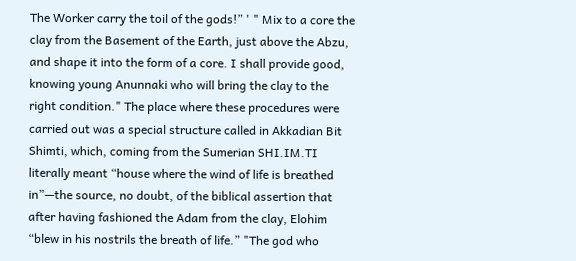The Worker carry the toil of the gods!” ' " Mix to a core the clay from the Basement of the Earth, just above the Abzu, and shape it into the form of a core. I shall provide good, knowing young Anunnaki who will bring the clay to the right condition." The place where these procedures were carried out was a special structure called in Akkadian Bit Shimti, which, coming from the Sumerian SHI.IM.TI literally meant “house where the wind of life is breathed in”—the source, no doubt, of the biblical assertion that after having fashioned the Adam from the clay, Elohim “blew in his nostrils the breath of life.” "The god who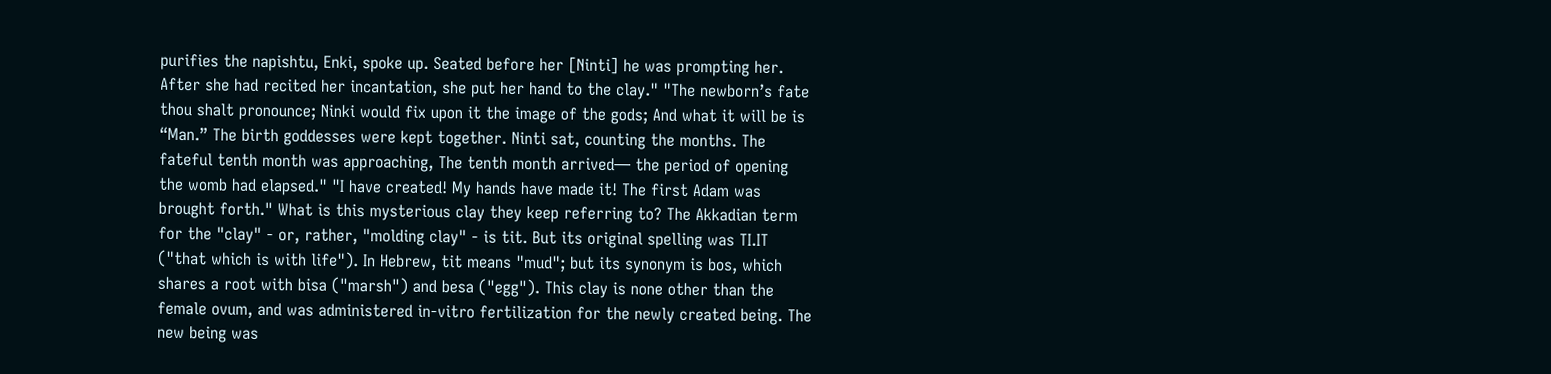purifies the napishtu, Enki, spoke up. Seated before her [Ninti] he was prompting her. After she had recited her incantation, she put her hand to the clay." "The newborn’s fate thou shalt pronounce; Ninki would fix upon it the image of the gods; And what it will be is “Man.” The birth goddesses were kept together. Ninti sat, counting the months. The fateful tenth month was approaching, The tenth month arrived— the period of opening the womb had elapsed." "I have created! My hands have made it! The first Adam was brought forth." What is this mysterious clay they keep referring to? The Akkadian term for the "clay" - or, rather, "molding clay" - is tit. But its original spelling was TI.IT ("that which is with life"). In Hebrew, tit means "mud"; but its synonym is bos, which shares a root with bisa ("marsh") and besa ("egg"). This clay is none other than the female ovum, and was administered in-vitro fertilization for the newly created being. The new being was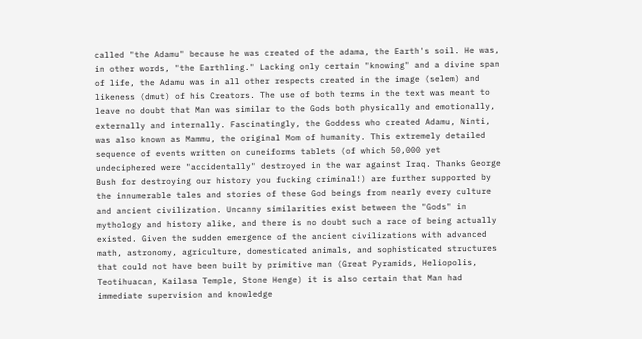called "the Adamu" because he was created of the adama, the Earth's soil. He was, in other words, "the Earthling." Lacking only certain "knowing" and a divine span of life, the Adamu was in all other respects created in the image (selem) and likeness (dmut) of his Creators. The use of both terms in the text was meant to leave no doubt that Man was similar to the Gods both physically and emotionally, externally and internally. Fascinatingly, the Goddess who created Adamu, Ninti, was also known as Mammu, the original Mom of humanity. This extremely detailed sequence of events written on cuneiforms tablets (of which 50,000 yet undeciphered were "accidentally" destroyed in the war against Iraq. Thanks George Bush for destroying our history you fucking criminal!) are further supported by the innumerable tales and stories of these God beings from nearly every culture and ancient civilization. Uncanny similarities exist between the "Gods" in mythology and history alike, and there is no doubt such a race of being actually existed. Given the sudden emergence of the ancient civilizations with advanced math, astronomy, agriculture, domesticated animals, and sophisticated structures that could not have been built by primitive man (Great Pyramids, Heliopolis, Teotihuacan, Kailasa Temple, Stone Henge) it is also certain that Man had immediate supervision and knowledge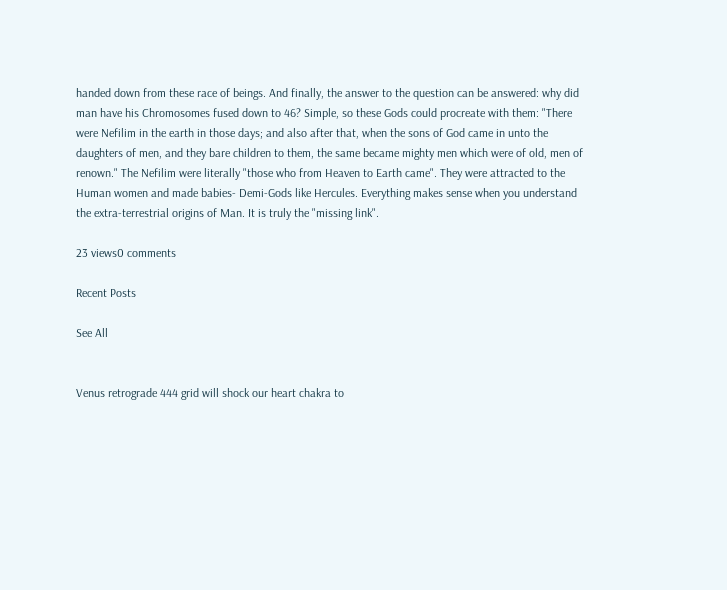handed down from these race of beings. And finally, the answer to the question can be answered: why did man have his Chromosomes fused down to 46? Simple, so these Gods could procreate with them: "There were Nefilim in the earth in those days; and also after that, when the sons of God came in unto the daughters of men, and they bare children to them, the same became mighty men which were of old, men of renown." The Nefilim were literally "those who from Heaven to Earth came". They were attracted to the Human women and made babies- Demi-Gods like Hercules. Everything makes sense when you understand the extra-terrestrial origins of Man. It is truly the "missing link".

23 views0 comments

Recent Posts

See All


Venus retrograde 444 grid will shock our heart chakra to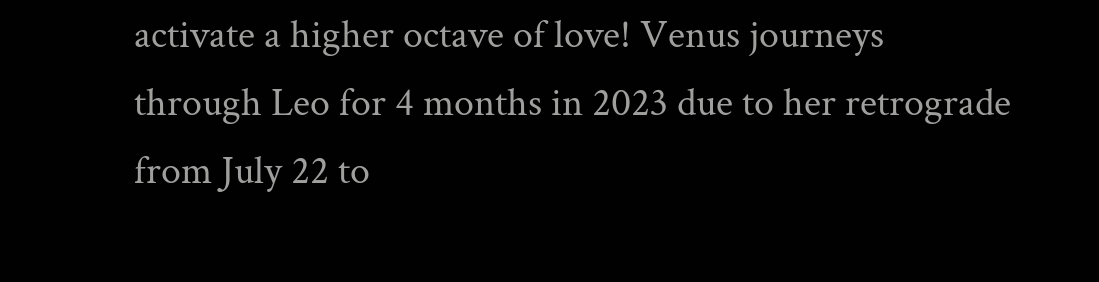activate a higher octave of love! Venus journeys through Leo for 4 months in 2023 due to her retrograde from July 22 to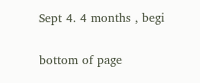Sept 4. 4 months , begi


bottom of page